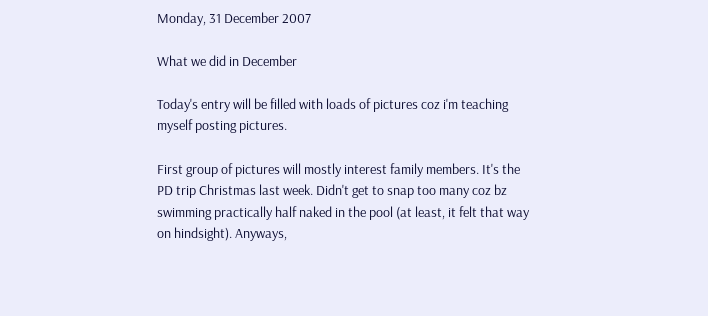Monday, 31 December 2007

What we did in December

Today's entry will be filled with loads of pictures coz i'm teaching myself posting pictures.

First group of pictures will mostly interest family members. It's the PD trip Christmas last week. Didn't get to snap too many coz bz swimming practically half naked in the pool (at least, it felt that way on hindsight). Anyways,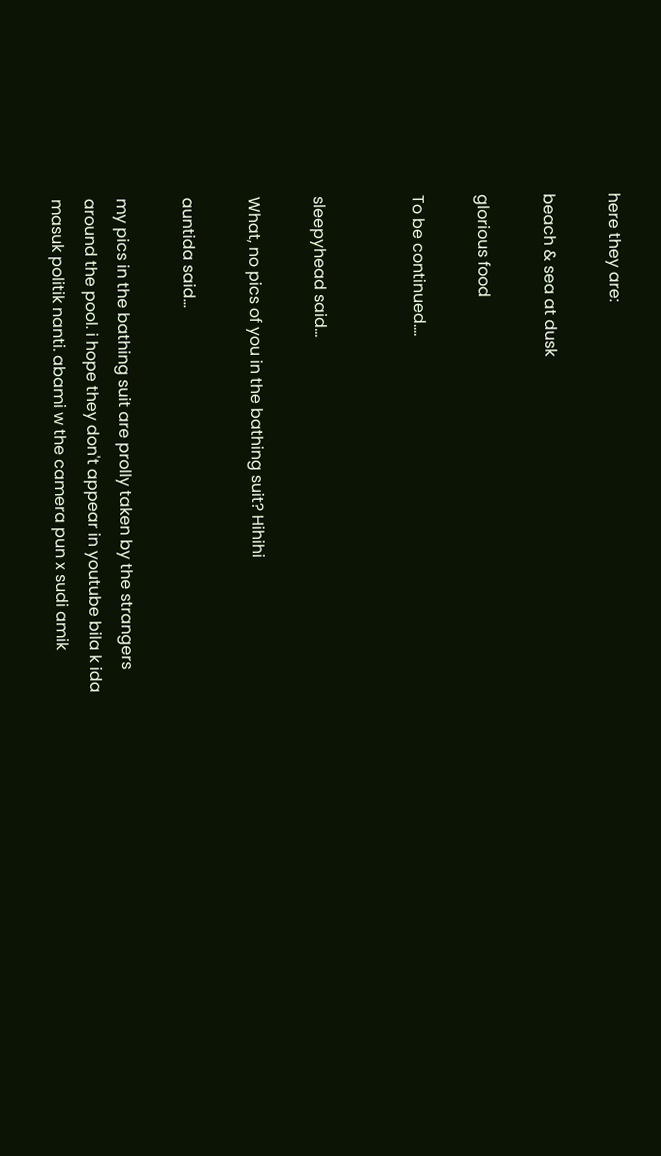here they are:

beach & sea at dusk

glorious food

To be continued....


sleepyhead said...

What, no pics of you in the bathing suit? Hihihi

auntida said...

my pics in the bathing suit are prolly taken by the strangers around the pool. i hope they don't appear in youtube bila k ida masuk politik nanti. abami w the camera pun x sudi amik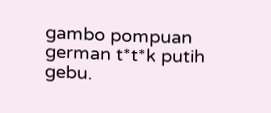gambo pompuan german t*t*k putih gebu.